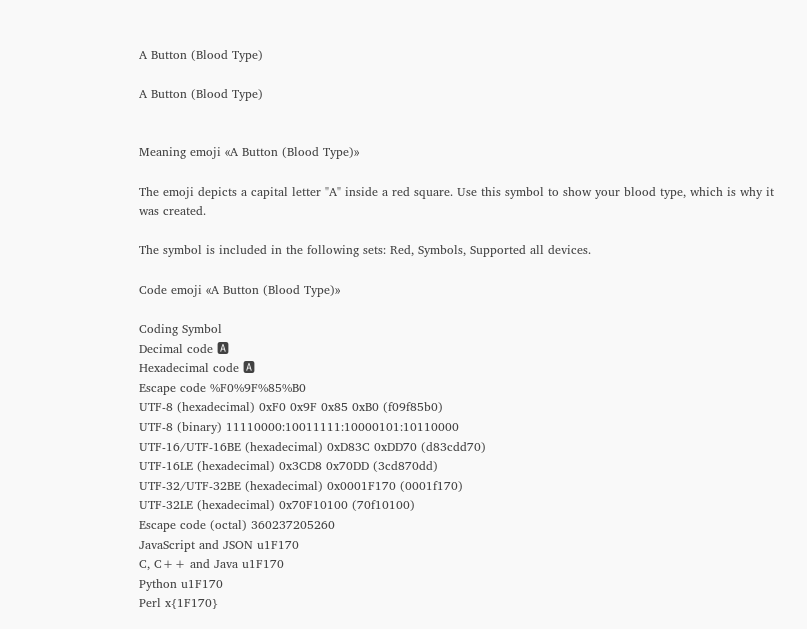A Button (Blood Type)

A Button (Blood Type)


Meaning emoji «A Button (Blood Type)»

The emoji depicts a capital letter "A" inside a red square. Use this symbol to show your blood type, which is why it was created.

The symbol is included in the following sets: Red, Symbols, Supported all devices.

Code emoji «A Button (Blood Type)»

Coding Symbol
Decimal code 🅰
Hexadecimal code 🅰
Escape code %F0%9F%85%B0
UTF-8 (hexadecimal) 0xF0 0x9F 0x85 0xB0 (f09f85b0)
UTF-8 (binary) 11110000:10011111:10000101:10110000
UTF-16/UTF-16BE (hexadecimal) 0xD83C 0xDD70 (d83cdd70)
UTF-16LE (hexadecimal) 0x3CD8 0x70DD (3cd870dd)
UTF-32/UTF-32BE (hexadecimal) 0x0001F170 (0001f170)
UTF-32LE (hexadecimal) 0x70F10100 (70f10100)
Escape code (octal) 360237205260
JavaScript and JSON u1F170
C, C++ and Java u1F170
Python u1F170
Perl x{1F170}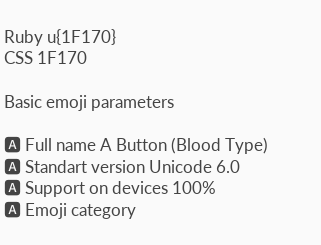Ruby u{1F170}
CSS 1F170

Basic emoji parameters

🅰 Full name A Button (Blood Type)
🅰 Standart version Unicode 6.0
🅰 Support on devices 100%
🅰 Emoji category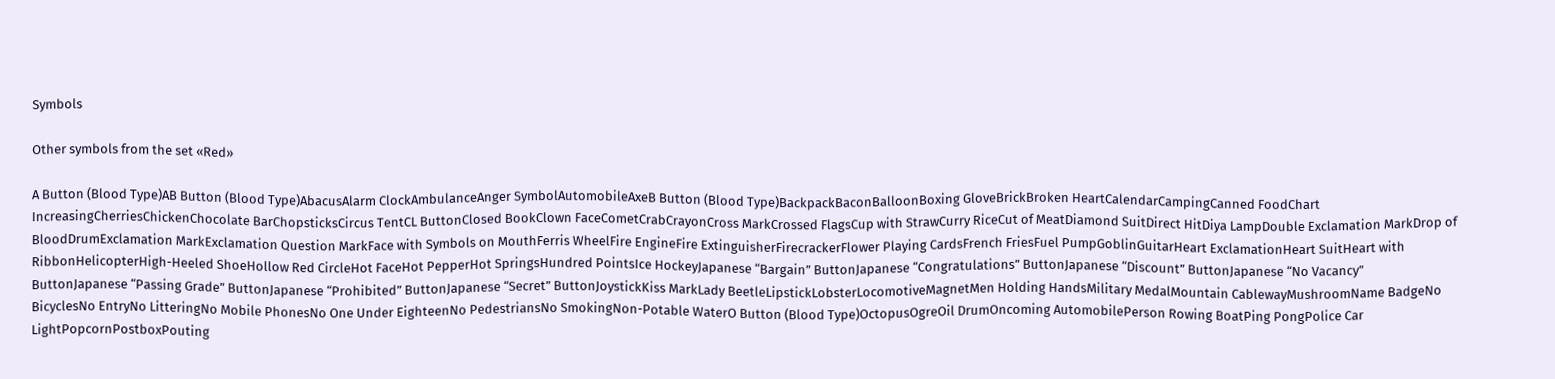Symbols

Other symbols from the set «Red»

A Button (Blood Type)AB Button (Blood Type)AbacusAlarm ClockAmbulanceAnger SymbolAutomobileAxeB Button (Blood Type)BackpackBaconBalloonBoxing GloveBrickBroken HeartCalendarCampingCanned FoodChart IncreasingCherriesChickenChocolate BarChopsticksCircus TentCL ButtonClosed BookClown FaceCometCrabCrayonCross MarkCrossed FlagsCup with StrawCurry RiceCut of MeatDiamond SuitDirect HitDiya LampDouble Exclamation MarkDrop of BloodDrumExclamation MarkExclamation Question MarkFace with Symbols on MouthFerris WheelFire EngineFire ExtinguisherFirecrackerFlower Playing CardsFrench FriesFuel PumpGoblinGuitarHeart ExclamationHeart SuitHeart with RibbonHelicopterHigh-Heeled ShoeHollow Red CircleHot FaceHot PepperHot SpringsHundred PointsIce HockeyJapanese “Bargain” ButtonJapanese “Congratulations” ButtonJapanese “Discount” ButtonJapanese “No Vacancy” ButtonJapanese “Passing Grade” ButtonJapanese “Prohibited” ButtonJapanese “Secret” ButtonJoystickKiss MarkLady BeetleLipstickLobsterLocomotiveMagnetMen Holding HandsMilitary MedalMountain CablewayMushroomName BadgeNo BicyclesNo EntryNo LitteringNo Mobile PhonesNo One Under EighteenNo PedestriansNo SmokingNon-Potable WaterO Button (Blood Type)OctopusOgreOil DrumOncoming AutomobilePerson Rowing BoatPing PongPolice Car LightPopcornPostboxPouting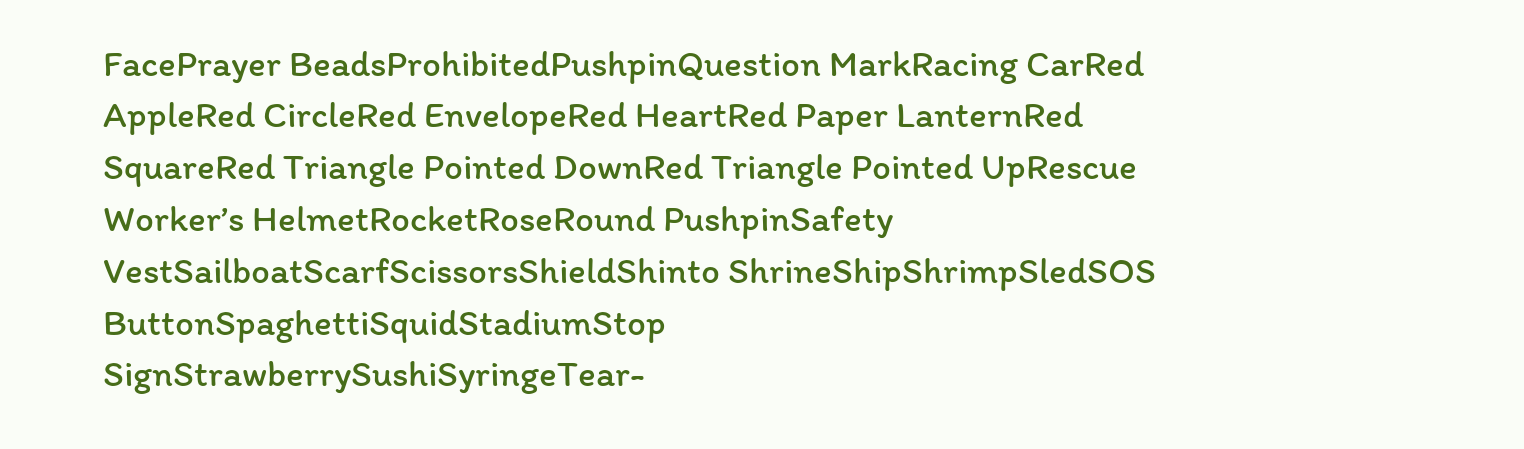FacePrayer BeadsProhibitedPushpinQuestion MarkRacing CarRed AppleRed CircleRed EnvelopeRed HeartRed Paper LanternRed SquareRed Triangle Pointed DownRed Triangle Pointed UpRescue Worker’s HelmetRocketRoseRound PushpinSafety VestSailboatScarfScissorsShieldShinto ShrineShipShrimpSledSOS ButtonSpaghettiSquidStadiumStop SignStrawberrySushiSyringeTear-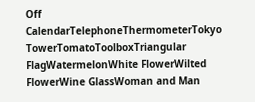Off CalendarTelephoneThermometerTokyo TowerTomatoToolboxTriangular FlagWatermelonWhite FlowerWilted FlowerWine GlassWoman and Man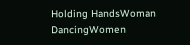Holding HandsWoman DancingWomen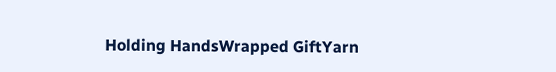Holding HandsWrapped GiftYarn